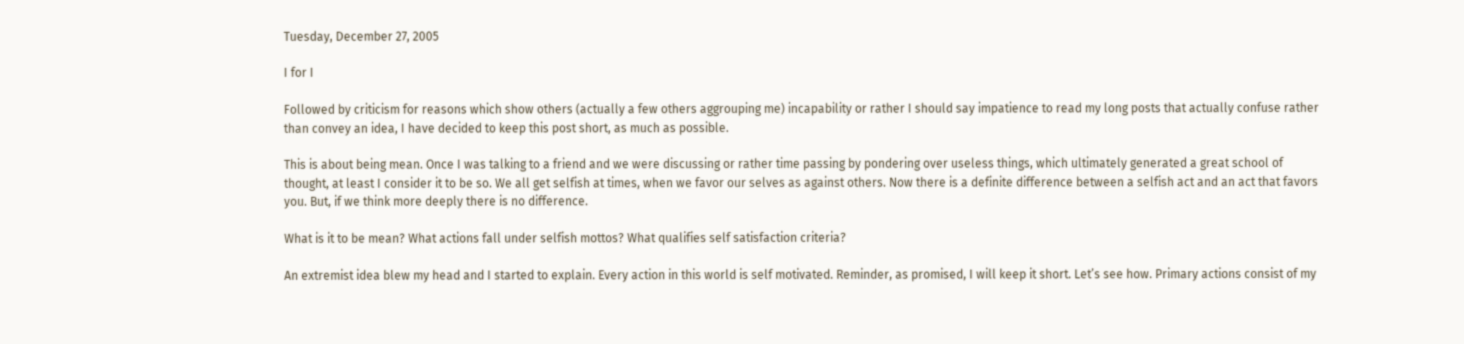Tuesday, December 27, 2005

I for I

Followed by criticism for reasons which show others (actually a few others aggrouping me) incapability or rather I should say impatience to read my long posts that actually confuse rather than convey an idea, I have decided to keep this post short, as much as possible.

This is about being mean. Once I was talking to a friend and we were discussing or rather time passing by pondering over useless things, which ultimately generated a great school of thought, at least I consider it to be so. We all get selfish at times, when we favor our selves as against others. Now there is a definite difference between a selfish act and an act that favors you. But, if we think more deeply there is no difference.

What is it to be mean? What actions fall under selfish mottos? What qualifies self satisfaction criteria?

An extremist idea blew my head and I started to explain. Every action in this world is self motivated. Reminder, as promised, I will keep it short. Let’s see how. Primary actions consist of my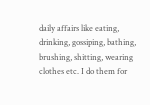daily affairs like eating, drinking, gossiping, bathing, brushing, shitting, wearing clothes etc. I do them for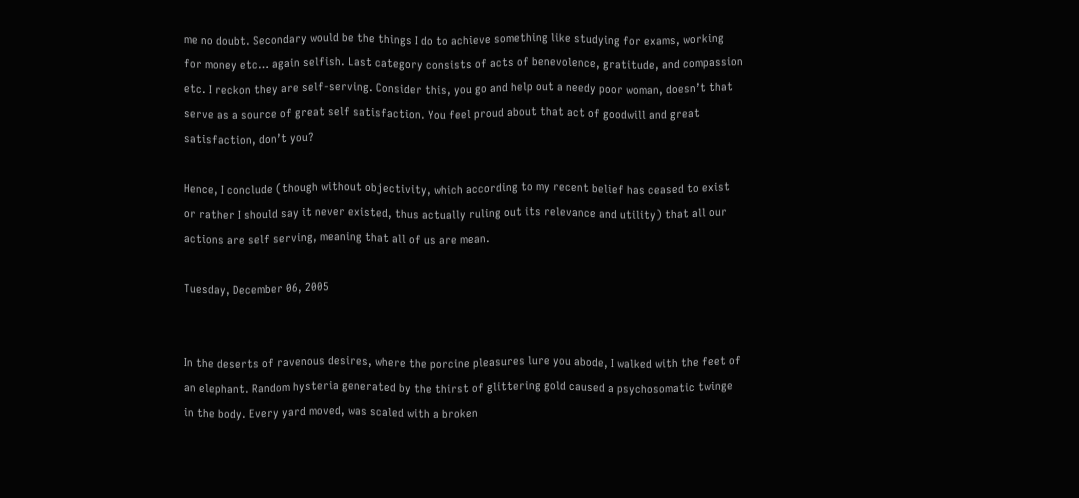me no doubt. Secondary would be the things I do to achieve something like studying for exams, working for money etc… again selfish. Last category consists of acts of benevolence, gratitude, and compassion etc. I reckon they are self-serving. Consider this, you go and help out a needy poor woman, doesn’t that serve as a source of great self satisfaction. You feel proud about that act of goodwill and great satisfaction, don’t you?

Hence, I conclude (though without objectivity, which according to my recent belief has ceased to exist or rather I should say it never existed, thus actually ruling out its relevance and utility) that all our actions are self serving, meaning that all of us are mean.

Tuesday, December 06, 2005


In the deserts of ravenous desires, where the porcine pleasures lure you abode, I walked with the feet of an elephant. Random hysteria generated by the thirst of glittering gold caused a psychosomatic twinge in the body. Every yard moved, was scaled with a broken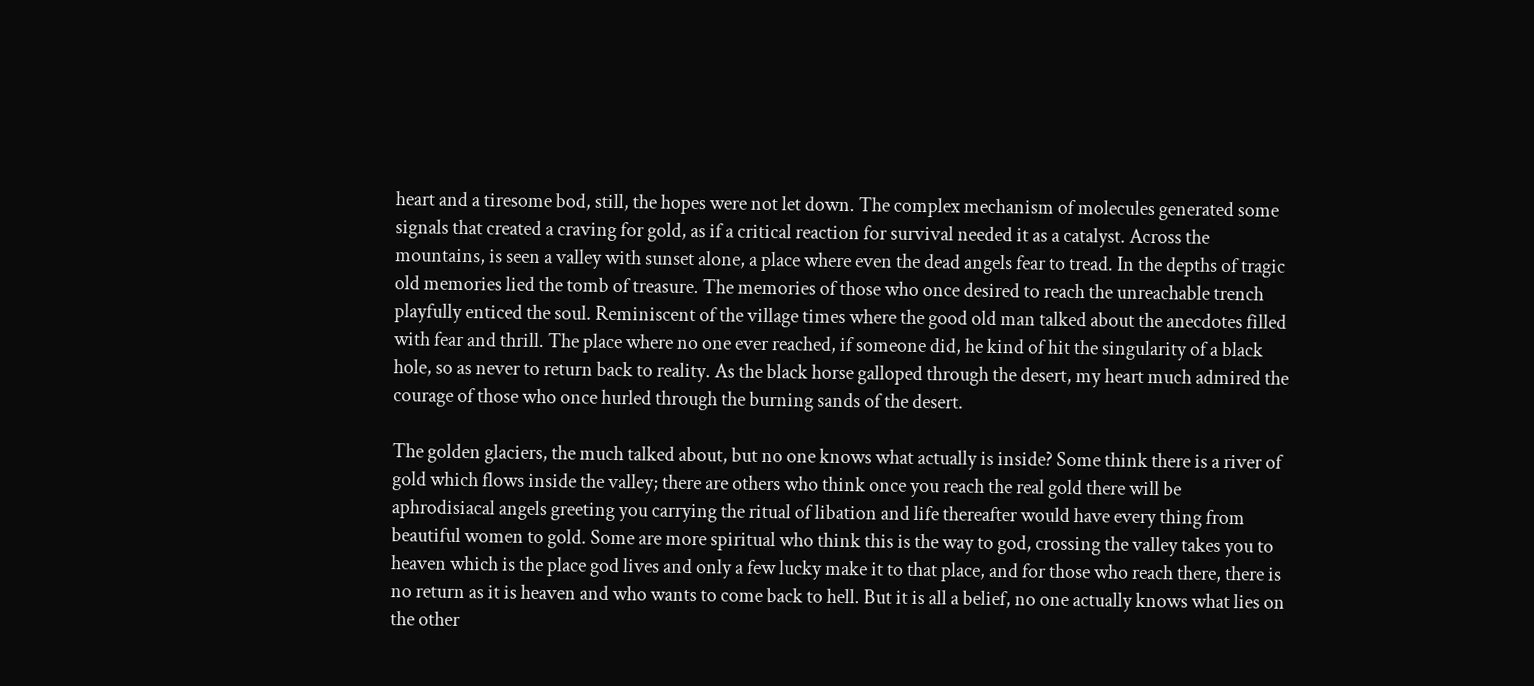heart and a tiresome bod, still, the hopes were not let down. The complex mechanism of molecules generated some signals that created a craving for gold, as if a critical reaction for survival needed it as a catalyst. Across the mountains, is seen a valley with sunset alone, a place where even the dead angels fear to tread. In the depths of tragic old memories lied the tomb of treasure. The memories of those who once desired to reach the unreachable trench playfully enticed the soul. Reminiscent of the village times where the good old man talked about the anecdotes filled with fear and thrill. The place where no one ever reached, if someone did, he kind of hit the singularity of a black hole, so as never to return back to reality. As the black horse galloped through the desert, my heart much admired the courage of those who once hurled through the burning sands of the desert.

The golden glaciers, the much talked about, but no one knows what actually is inside? Some think there is a river of gold which flows inside the valley; there are others who think once you reach the real gold there will be aphrodisiacal angels greeting you carrying the ritual of libation and life thereafter would have every thing from beautiful women to gold. Some are more spiritual who think this is the way to god, crossing the valley takes you to heaven which is the place god lives and only a few lucky make it to that place, and for those who reach there, there is no return as it is heaven and who wants to come back to hell. But it is all a belief, no one actually knows what lies on the other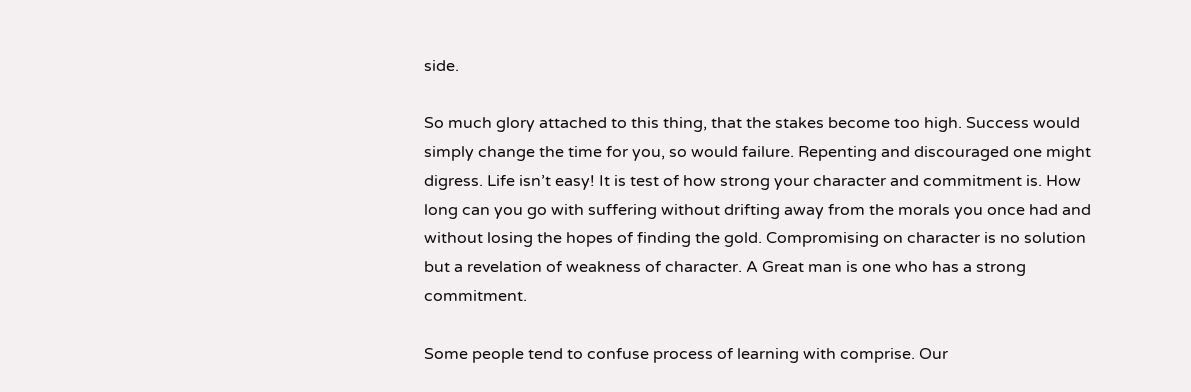side.

So much glory attached to this thing, that the stakes become too high. Success would simply change the time for you, so would failure. Repenting and discouraged one might digress. Life isn’t easy! It is test of how strong your character and commitment is. How long can you go with suffering without drifting away from the morals you once had and without losing the hopes of finding the gold. Compromising on character is no solution but a revelation of weakness of character. A Great man is one who has a strong commitment.

Some people tend to confuse process of learning with comprise. Our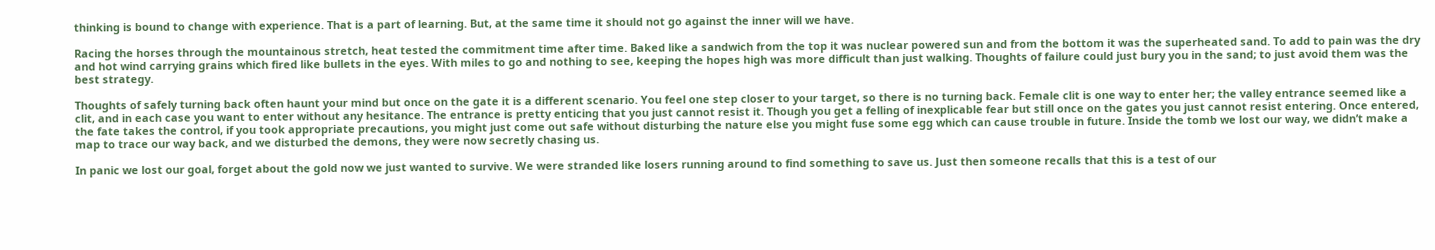thinking is bound to change with experience. That is a part of learning. But, at the same time it should not go against the inner will we have.

Racing the horses through the mountainous stretch, heat tested the commitment time after time. Baked like a sandwich from the top it was nuclear powered sun and from the bottom it was the superheated sand. To add to pain was the dry and hot wind carrying grains which fired like bullets in the eyes. With miles to go and nothing to see, keeping the hopes high was more difficult than just walking. Thoughts of failure could just bury you in the sand; to just avoid them was the best strategy.

Thoughts of safely turning back often haunt your mind but once on the gate it is a different scenario. You feel one step closer to your target, so there is no turning back. Female clit is one way to enter her; the valley entrance seemed like a clit, and in each case you want to enter without any hesitance. The entrance is pretty enticing that you just cannot resist it. Though you get a felling of inexplicable fear but still once on the gates you just cannot resist entering. Once entered, the fate takes the control, if you took appropriate precautions, you might just come out safe without disturbing the nature else you might fuse some egg which can cause trouble in future. Inside the tomb we lost our way, we didn’t make a map to trace our way back, and we disturbed the demons, they were now secretly chasing us.

In panic we lost our goal, forget about the gold now we just wanted to survive. We were stranded like losers running around to find something to save us. Just then someone recalls that this is a test of our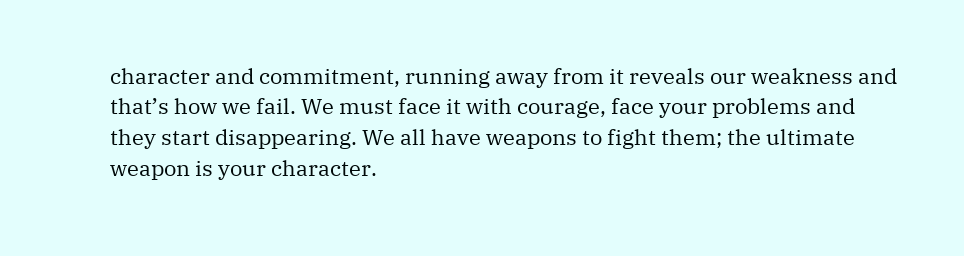character and commitment, running away from it reveals our weakness and that’s how we fail. We must face it with courage, face your problems and they start disappearing. We all have weapons to fight them; the ultimate weapon is your character.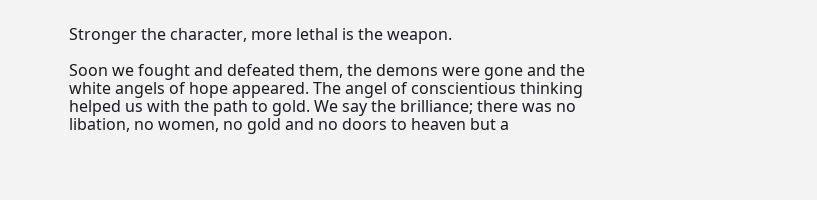Stronger the character, more lethal is the weapon.

Soon we fought and defeated them, the demons were gone and the white angels of hope appeared. The angel of conscientious thinking helped us with the path to gold. We say the brilliance; there was no libation, no women, no gold and no doors to heaven but a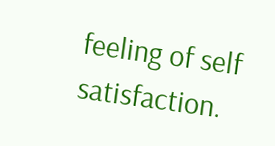feeling of self satisfaction.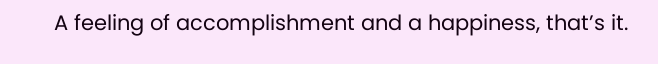A feeling of accomplishment and a happiness, that’s it.